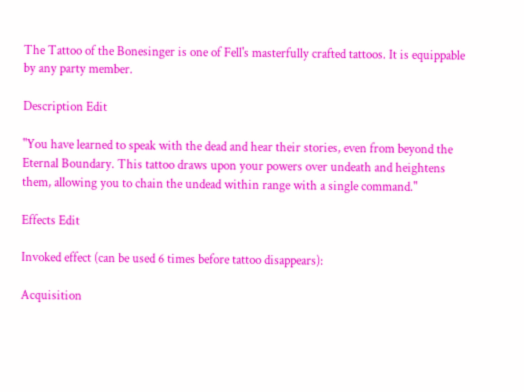The Tattoo of the Bonesinger is one of Fell's masterfully crafted tattoos. It is equippable by any party member.

Description Edit

"You have learned to speak with the dead and hear their stories, even from beyond the Eternal Boundary. This tattoo draws upon your powers over undeath and heightens them, allowing you to chain the undead within range with a single command."

Effects Edit

Invoked effect (can be used 6 times before tattoo disappears):

Acquisition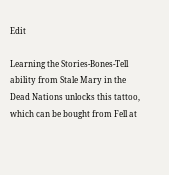Edit

Learning the Stories-Bones-Tell ability from Stale Mary in the Dead Nations unlocks this tattoo, which can be bought from Fell at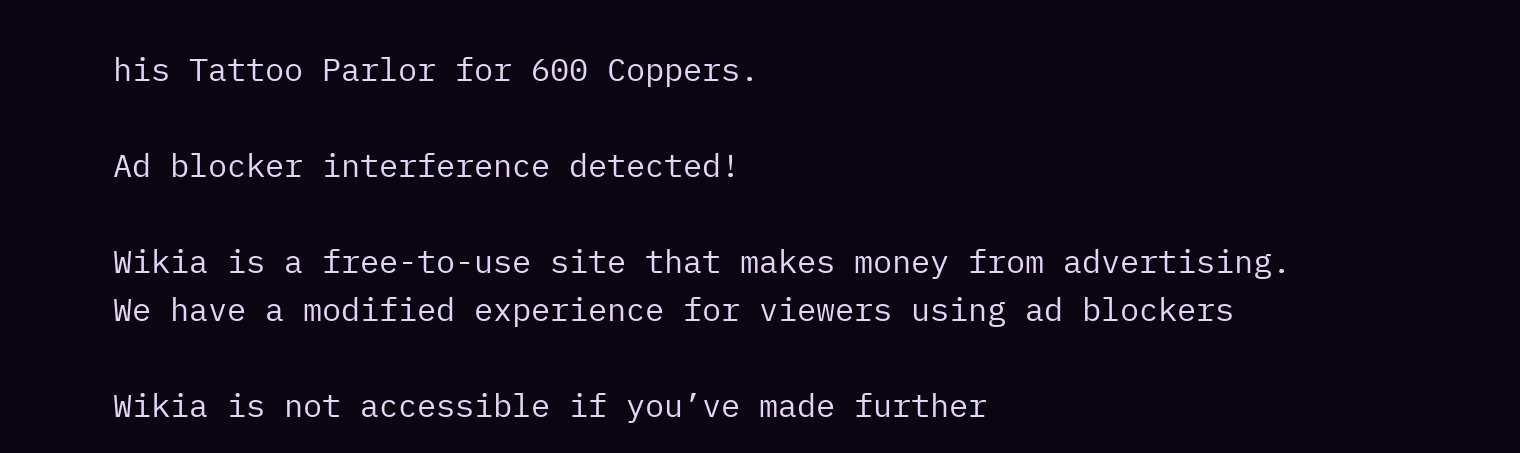his Tattoo Parlor for 600 Coppers.

Ad blocker interference detected!

Wikia is a free-to-use site that makes money from advertising. We have a modified experience for viewers using ad blockers

Wikia is not accessible if you’ve made further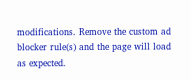modifications. Remove the custom ad blocker rule(s) and the page will load as expected.